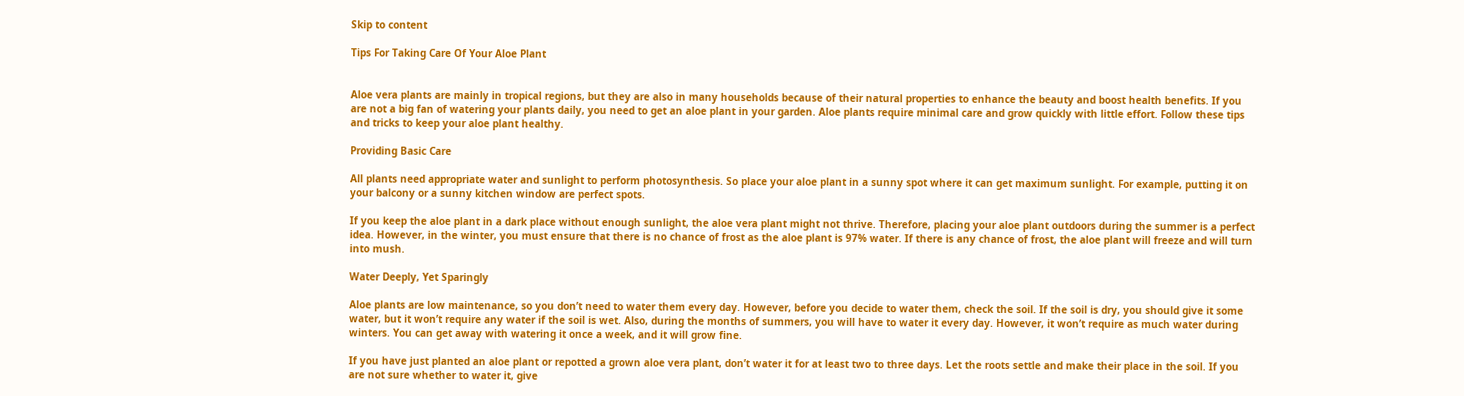Skip to content

Tips For Taking Care Of Your Aloe Plant


Aloe vera plants are mainly in tropical regions, but they are also in many households because of their natural properties to enhance the beauty and boost health benefits. If you are not a big fan of watering your plants daily, you need to get an aloe plant in your garden. Aloe plants require minimal care and grow quickly with little effort. Follow these tips and tricks to keep your aloe plant healthy.

Providing Basic Care

All plants need appropriate water and sunlight to perform photosynthesis. So place your aloe plant in a sunny spot where it can get maximum sunlight. For example, putting it on your balcony or a sunny kitchen window are perfect spots.

If you keep the aloe plant in a dark place without enough sunlight, the aloe vera plant might not thrive. Therefore, placing your aloe plant outdoors during the summer is a perfect idea. However, in the winter, you must ensure that there is no chance of frost as the aloe plant is 97% water. If there is any chance of frost, the aloe plant will freeze and will turn into mush.

Water Deeply, Yet Sparingly

Aloe plants are low maintenance, so you don’t need to water them every day. However, before you decide to water them, check the soil. If the soil is dry, you should give it some water, but it won’t require any water if the soil is wet. Also, during the months of summers, you will have to water it every day. However, it won’t require as much water during winters. You can get away with watering it once a week, and it will grow fine.

If you have just planted an aloe plant or repotted a grown aloe vera plant, don’t water it for at least two to three days. Let the roots settle and make their place in the soil. If you are not sure whether to water it, give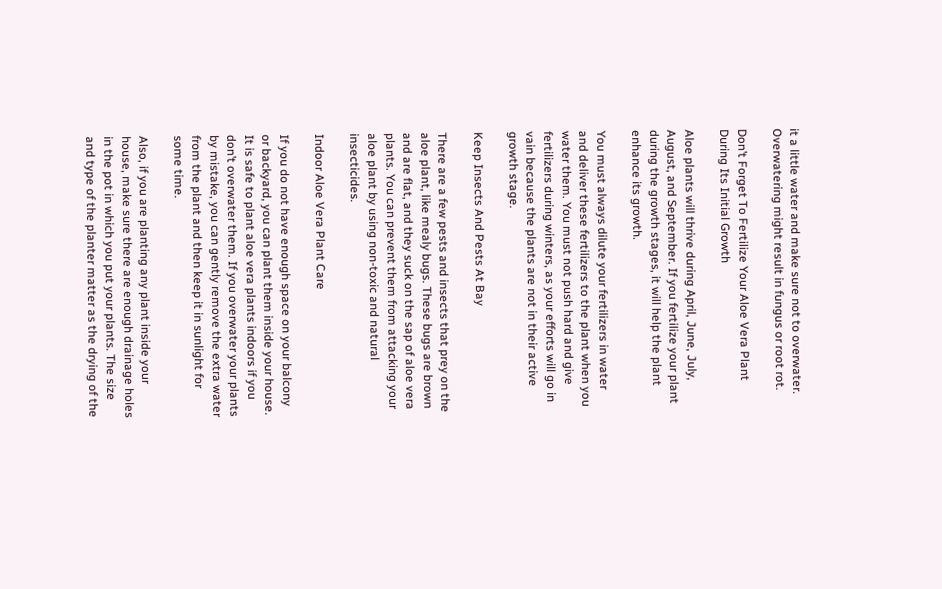it a little water and make sure not to overwater. Overwatering might result in fungus or root rot.

Don’t Forget To Fertilize Your Aloe Vera Plant During Its Initial Growth

Aloe plants will thrive during April, June, July, August, and September. If you fertilize your plant during the growth stages, it will help the plant enhance its growth.

You must always dilute your fertilizers in water and deliver these fertilizers to the plant when you water them. You must not push hard and give fertilizers during winters, as your efforts will go in vain because the plants are not in their active growth stage.

Keep Insects And Pests At Bay

There are a few pests and insects that prey on the aloe plant, like mealy bugs. These bugs are brown and are flat, and they suck on the sap of aloe vera plants. You can prevent them from attacking your aloe plant by using non-toxic and natural insecticides.

Indoor Aloe Vera Plant Care

If you do not have enough space on your balcony or backyard, you can plant them inside your house. It is safe to plant aloe vera plants indoors if you don’t overwater them. If you overwater your plants by mistake, you can gently remove the extra water from the plant and then keep it in sunlight for some time.

Also, if you are planting any plant inside your house, make sure there are enough drainage holes in the pot in which you put your plants. The size and type of the planter matter as the drying of the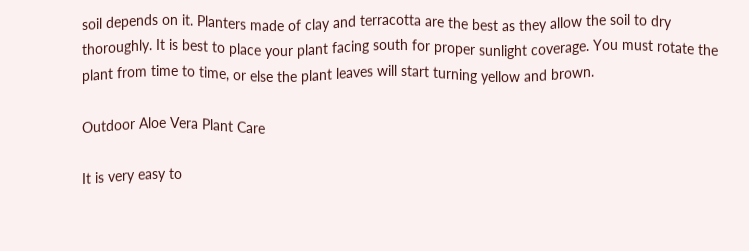soil depends on it. Planters made of clay and terracotta are the best as they allow the soil to dry thoroughly. It is best to place your plant facing south for proper sunlight coverage. You must rotate the plant from time to time, or else the plant leaves will start turning yellow and brown.

Outdoor Aloe Vera Plant Care

It is very easy to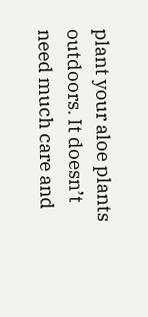plant your aloe plants outdoors. It doesn’t need much care and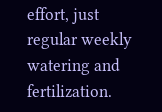effort, just regular weekly watering and fertilization.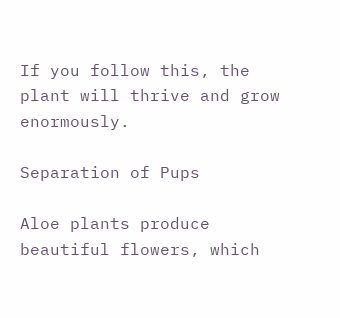If you follow this, the plant will thrive and grow enormously.

Separation of Pups

Aloe plants produce beautiful flowers, which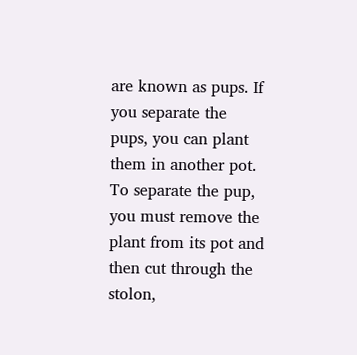are known as pups. If you separate the pups, you can plant them in another pot. To separate the pup, you must remove the plant from its pot and then cut through the stolon,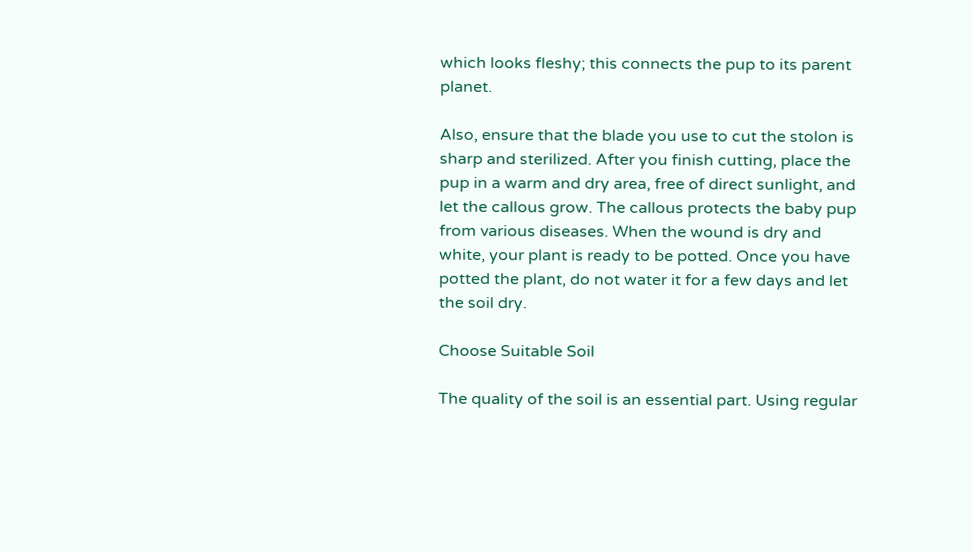which looks fleshy; this connects the pup to its parent planet.

Also, ensure that the blade you use to cut the stolon is sharp and sterilized. After you finish cutting, place the pup in a warm and dry area, free of direct sunlight, and let the callous grow. The callous protects the baby pup from various diseases. When the wound is dry and white, your plant is ready to be potted. Once you have potted the plant, do not water it for a few days and let the soil dry.

Choose Suitable Soil

The quality of the soil is an essential part. Using regular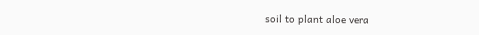soil to plant aloe vera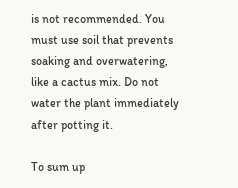is not recommended. You must use soil that prevents soaking and overwatering, like a cactus mix. Do not water the plant immediately after potting it.

To sum up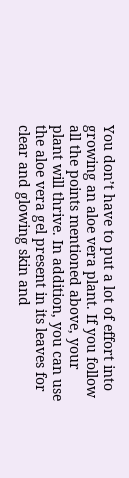You don’t have to put a lot of effort into growing an aloe vera plant. If you follow all the points mentioned above, your plant will thrive. In addition, you can use the aloe vera gel present in its leaves for clear and glowing skin and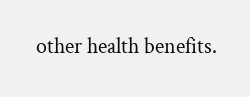other health benefits.